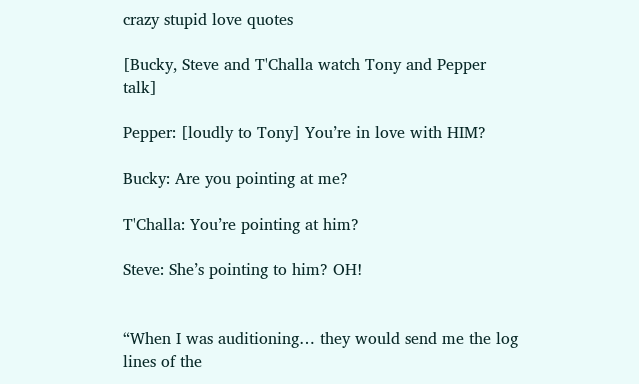crazy stupid love quotes

[Bucky, Steve and T'Challa watch Tony and Pepper talk]

Pepper: [loudly to Tony] You’re in love with HIM?

Bucky: Are you pointing at me?

T'Challa: You’re pointing at him?

Steve: She’s pointing to him? OH!


“When I was auditioning… they would send me the log lines of the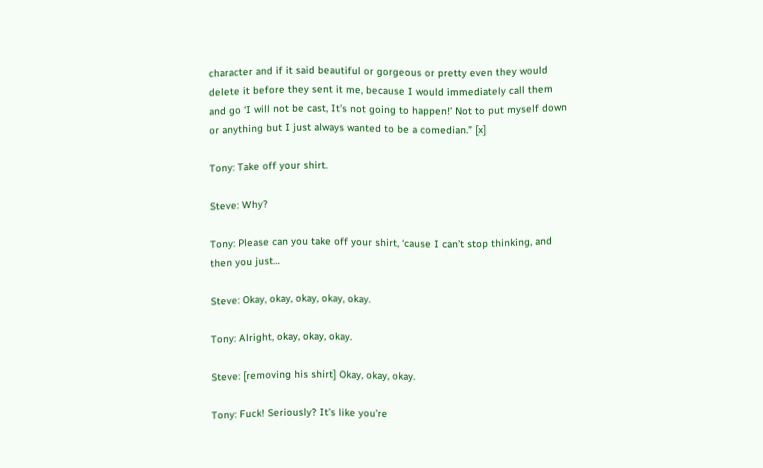character and if it said beautiful or gorgeous or pretty even they would delete it before they sent it me, because I would immediately call them and go ‘I will not be cast, It’s not going to happen!’ Not to put myself down or anything but I just always wanted to be a comedian.” [x]

Tony: Take off your shirt.

Steve: Why?

Tony: Please can you take off your shirt, ‘cause I can’t stop thinking, and then you just…

Steve: Okay, okay, okay, okay, okay.

Tony: Alright, okay, okay, okay.

Steve: [removing his shirt] Okay, okay, okay.

Tony: Fuck! Seriously? It’s like you’re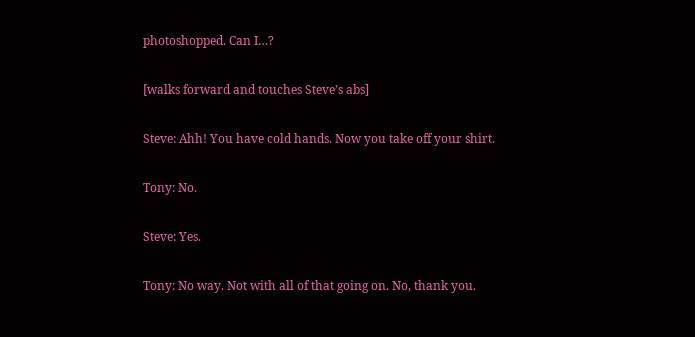photoshopped. Can I…?

[walks forward and touches Steve’s abs]

Steve: Ahh! You have cold hands. Now you take off your shirt.

Tony: No.

Steve: Yes.

Tony: No way. Not with all of that going on. No, thank you.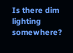Is there dim lighting somewhere?